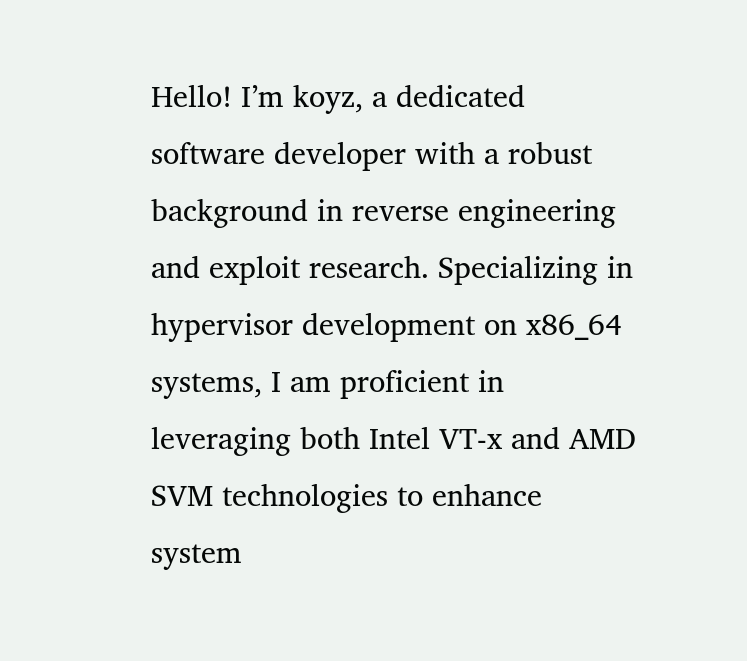Hello! I’m koyz, a dedicated software developer with a robust background in reverse engineering and exploit research. Specializing in hypervisor development on x86_64 systems, I am proficient in leveraging both Intel VT-x and AMD SVM technologies to enhance system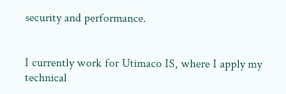security and performance.


I currently work for Utimaco IS, where I apply my technical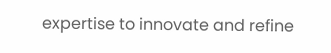expertise to innovate and refine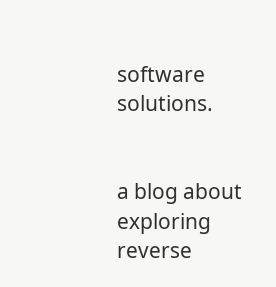software solutions.


a blog about exploring reverse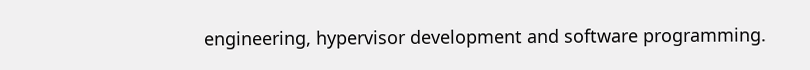engineering, hypervisor development and software programming.